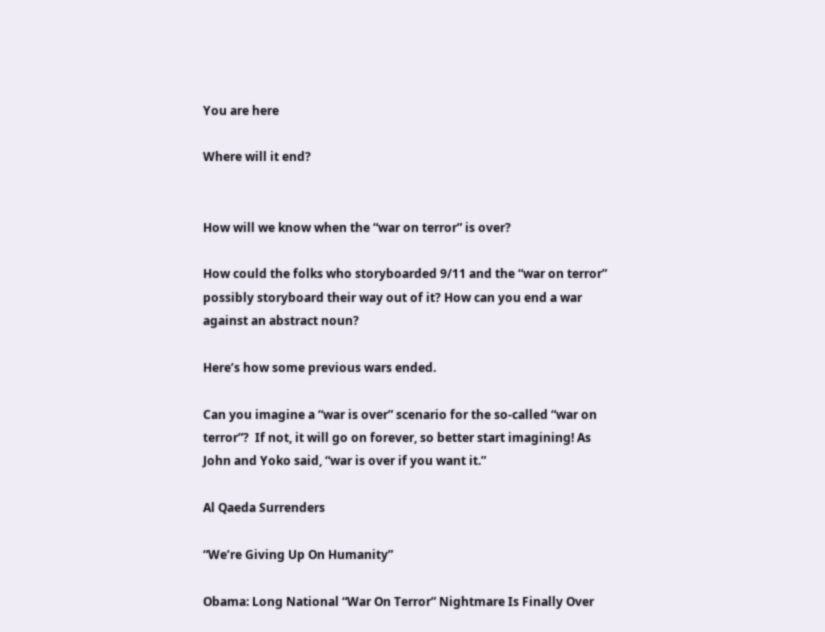You are here

Where will it end?


How will we know when the “war on terror” is over?

How could the folks who storyboarded 9/11 and the “war on terror” possibly storyboard their way out of it? How can you end a war against an abstract noun?

Here’s how some previous wars ended.

Can you imagine a “war is over” scenario for the so-called “war on terror”?  If not, it will go on forever, so better start imagining! As John and Yoko said, “war is over if you want it.”

Al Qaeda Surrenders

“We’re Giving Up On Humanity”

Obama: Long National “War On Terror” Nightmare Is Finally Over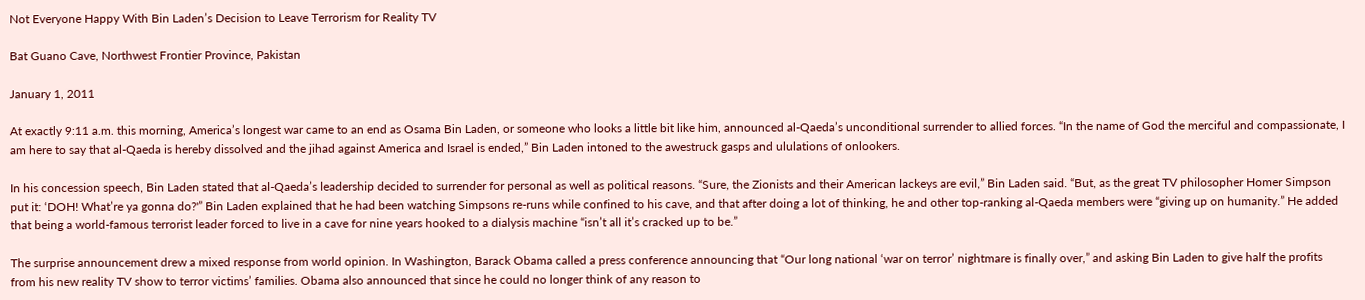Not Everyone Happy With Bin Laden’s Decision to Leave Terrorism for Reality TV

Bat Guano Cave, Northwest Frontier Province, Pakistan

January 1, 2011

At exactly 9:11 a.m. this morning, America’s longest war came to an end as Osama Bin Laden, or someone who looks a little bit like him, announced al-Qaeda’s unconditional surrender to allied forces. “In the name of God the merciful and compassionate, I am here to say that al-Qaeda is hereby dissolved and the jihad against America and Israel is ended,” Bin Laden intoned to the awestruck gasps and ululations of onlookers.

In his concession speech, Bin Laden stated that al-Qaeda’s leadership decided to surrender for personal as well as political reasons. “Sure, the Zionists and their American lackeys are evil,” Bin Laden said. “But, as the great TV philosopher Homer Simpson put it: ‘DOH! What’re ya gonna do?'” Bin Laden explained that he had been watching Simpsons re-runs while confined to his cave, and that after doing a lot of thinking, he and other top-ranking al-Qaeda members were “giving up on humanity.” He added that being a world-famous terrorist leader forced to live in a cave for nine years hooked to a dialysis machine “isn’t all it’s cracked up to be.”

The surprise announcement drew a mixed response from world opinion. In Washington, Barack Obama called a press conference announcing that “Our long national ‘war on terror’ nightmare is finally over,” and asking Bin Laden to give half the profits from his new reality TV show to terror victims’ families. Obama also announced that since he could no longer think of any reason to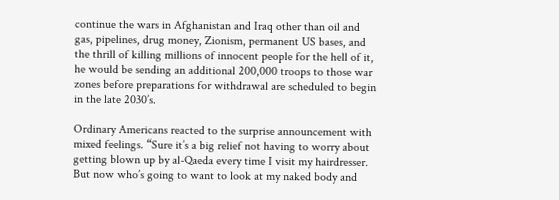continue the wars in Afghanistan and Iraq other than oil and gas, pipelines, drug money, Zionism, permanent US bases, and the thrill of killing millions of innocent people for the hell of it, he would be sending an additional 200,000 troops to those war zones before preparations for withdrawal are scheduled to begin in the late 2030’s.

Ordinary Americans reacted to the surprise announcement with mixed feelings. “Sure it’s a big relief not having to worry about getting blown up by al-Qaeda every time I visit my hairdresser. But now who’s going to want to look at my naked body and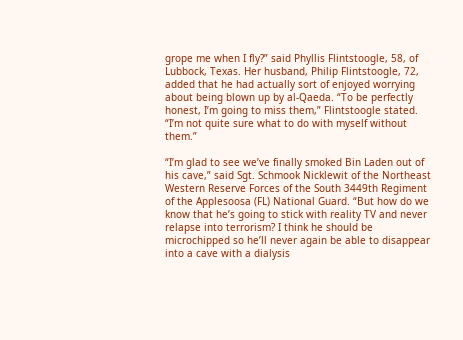grope me when I fly?” said Phyllis Flintstoogle, 58, of Lubbock, Texas. Her husband, Philip Flintstoogle, 72, added that he had actually sort of enjoyed worrying about being blown up by al-Qaeda. “To be perfectly honest, I’m going to miss them,” Flintstoogle stated. “I’m not quite sure what to do with myself without them.”

“I’m glad to see we’ve finally smoked Bin Laden out of his cave,” said Sgt. Schmook Nicklewit of the Northeast Western Reserve Forces of the South 3449th Regiment of the Applesoosa (FL) National Guard. “But how do we know that he’s going to stick with reality TV and never relapse into terrorism? I think he should be microchipped so he’ll never again be able to disappear into a cave with a dialysis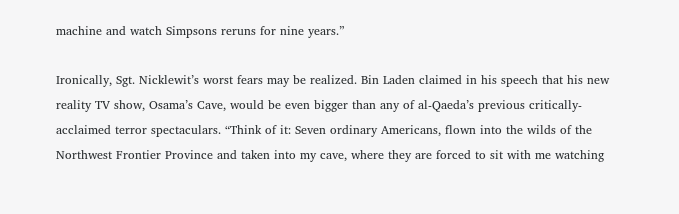machine and watch Simpsons reruns for nine years.”

Ironically, Sgt. Nicklewit’s worst fears may be realized. Bin Laden claimed in his speech that his new reality TV show, Osama’s Cave, would be even bigger than any of al-Qaeda’s previous critically-acclaimed terror spectaculars. “Think of it: Seven ordinary Americans, flown into the wilds of the Northwest Frontier Province and taken into my cave, where they are forced to sit with me watching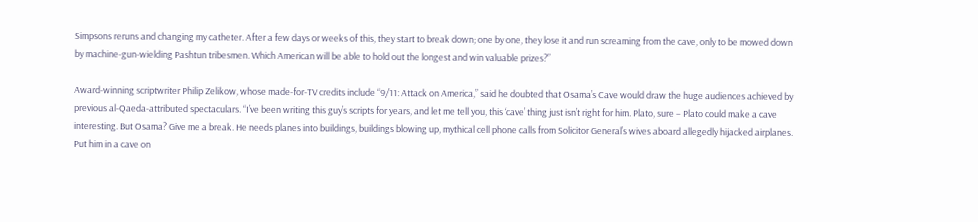Simpsons reruns and changing my catheter. After a few days or weeks of this, they start to break down; one by one, they lose it and run screaming from the cave, only to be mowed down by machine-gun-wielding Pashtun tribesmen. Which American will be able to hold out the longest and win valuable prizes?”

Award-winning scriptwriter Philip Zelikow, whose made-for-TV credits include “9/11: Attack on America,” said he doubted that Osama’s Cave would draw the huge audiences achieved by previous al-Qaeda-attributed spectaculars. “I’ve been writing this guy’s scripts for years, and let me tell you, this ‘cave’ thing just isn’t right for him. Plato, sure – Plato could make a cave interesting. But Osama? Give me a break. He needs planes into buildings, buildings blowing up, mythical cell phone calls from Solicitor General’s wives aboard allegedly hijacked airplanes. Put him in a cave on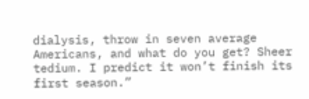dialysis, throw in seven average Americans, and what do you get? Sheer tedium. I predict it won’t finish its first season.”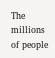The millions of people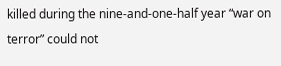killed during the nine-and-one-half year “war on terror” could not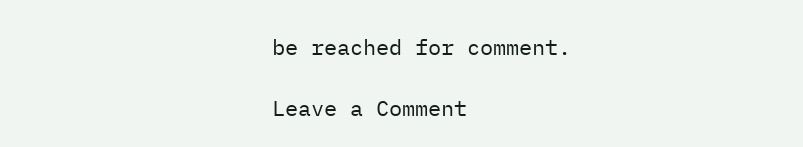be reached for comment.

Leave a Comment